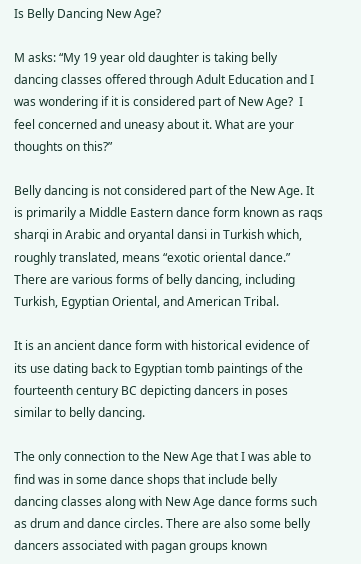Is Belly Dancing New Age?

M asks: “My 19 year old daughter is taking belly dancing classes offered through Adult Education and I was wondering if it is considered part of New Age?  I feel concerned and uneasy about it. What are your thoughts on this?”

Belly dancing is not considered part of the New Age. It is primarily a Middle Eastern dance form known as raqs sharqi in Arabic and oryantal dansi in Turkish which, roughly translated, means “exotic oriental dance.” There are various forms of belly dancing, including Turkish, Egyptian Oriental, and American Tribal.

It is an ancient dance form with historical evidence of its use dating back to Egyptian tomb paintings of the fourteenth century BC depicting dancers in poses similar to belly dancing.

The only connection to the New Age that I was able to find was in some dance shops that include belly dancing classes along with New Age dance forms such as drum and dance circles. There are also some belly dancers associated with pagan groups known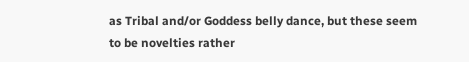as Tribal and/or Goddess belly dance, but these seem to be novelties rather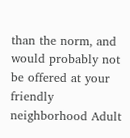than the norm, and would probably not be offered at your friendly neighborhood Adult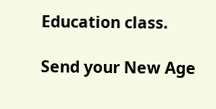Education class.

Send your New Age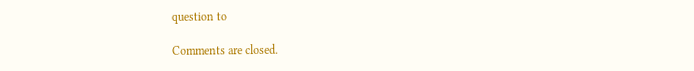question to

Comments are closed.